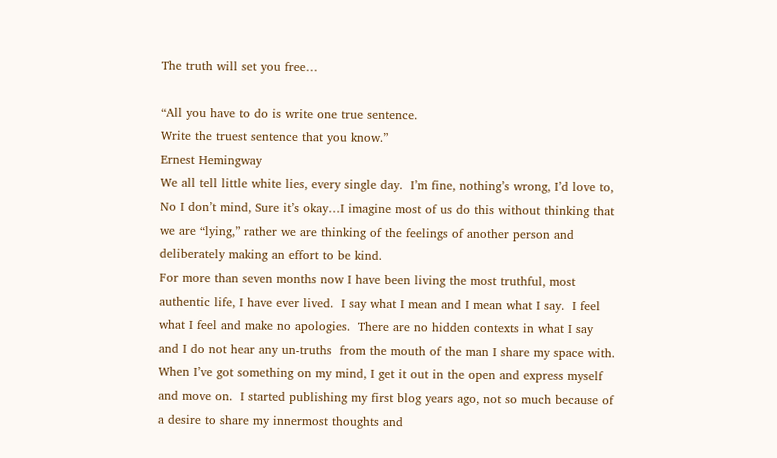The truth will set you free…

“All you have to do is write one true sentence.
Write the truest sentence that you know.”
Ernest Hemingway
We all tell little white lies, every single day.  I’m fine, nothing’s wrong, I’d love to, No I don’t mind, Sure it’s okay…I imagine most of us do this without thinking that we are “lying,” rather we are thinking of the feelings of another person and deliberately making an effort to be kind.
For more than seven months now I have been living the most truthful, most authentic life, I have ever lived.  I say what I mean and I mean what I say.  I feel what I feel and make no apologies.  There are no hidden contexts in what I say and I do not hear any un-truths  from the mouth of the man I share my space with.  When I’ve got something on my mind, I get it out in the open and express myself and move on.  I started publishing my first blog years ago, not so much because of a desire to share my innermost thoughts and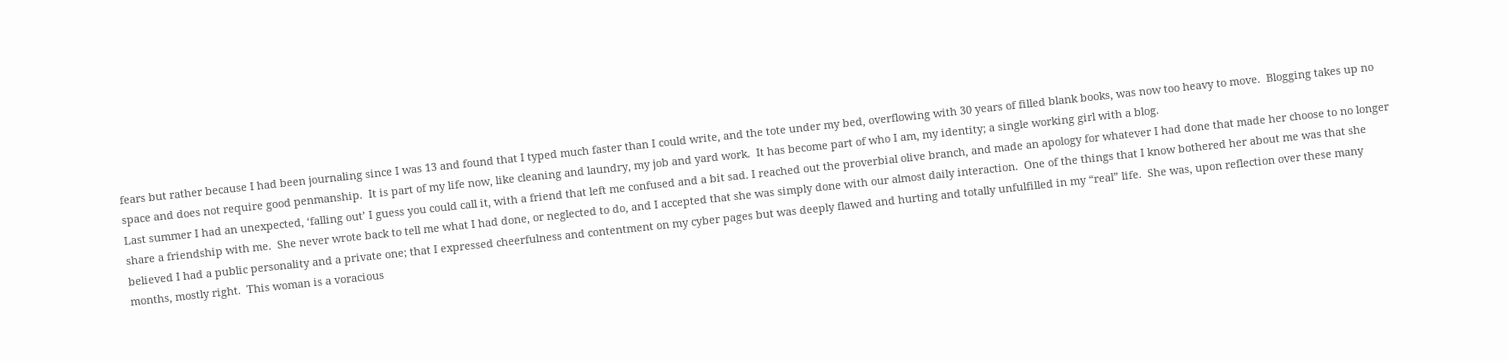fears but rather because I had been journaling since I was 13 and found that I typed much faster than I could write, and the tote under my bed, overflowing with 30 years of filled blank books, was now too heavy to move.  Blogging takes up no space and does not require good penmanship.  It is part of my life now, like cleaning and laundry, my job and yard work.  It has become part of who I am, my identity; a single working girl with a blog.
Last summer I had an unexpected, ‘falling out’ I guess you could call it, with a friend that left me confused and a bit sad. I reached out the proverbial olive branch, and made an apology for whatever I had done that made her choose to no longer share a friendship with me.  She never wrote back to tell me what I had done, or neglected to do, and I accepted that she was simply done with our almost daily interaction.  One of the things that I know bothered her about me was that she believed I had a public personality and a private one; that I expressed cheerfulness and contentment on my cyber pages but was deeply flawed and hurting and totally unfulfilled in my “real” life.  She was, upon reflection over these many months, mostly right.  This woman is a voracious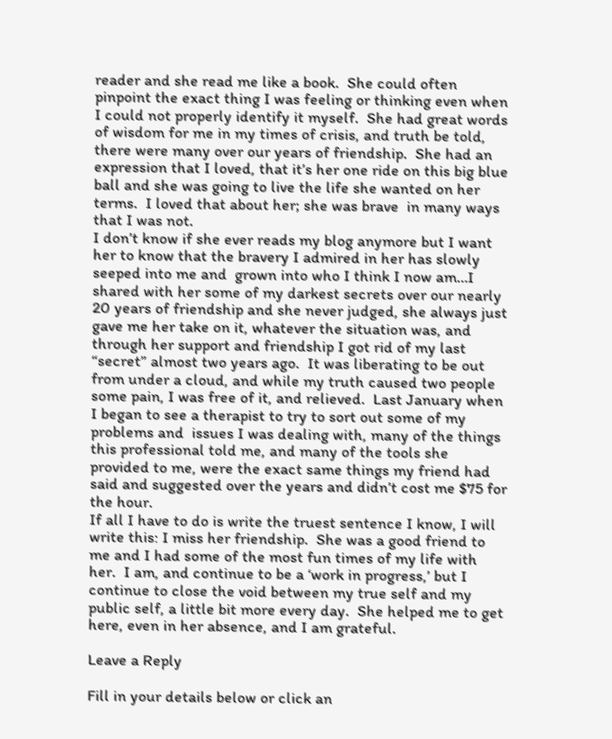reader and she read me like a book.  She could often pinpoint the exact thing I was feeling or thinking even when I could not properly identify it myself.  She had great words of wisdom for me in my times of crisis, and truth be told, there were many over our years of friendship.  She had an expression that I loved, that it’s her one ride on this big blue ball and she was going to live the life she wanted on her terms.  I loved that about her; she was brave  in many ways that I was not.
I don’t know if she ever reads my blog anymore but I want her to know that the bravery I admired in her has slowly seeped into me and  grown into who I think I now am…I shared with her some of my darkest secrets over our nearly 20 years of friendship and she never judged, she always just gave me her take on it, whatever the situation was, and through her support and friendship I got rid of my last “secret” almost two years ago.  It was liberating to be out from under a cloud, and while my truth caused two people some pain, I was free of it, and relieved.  Last January when I began to see a therapist to try to sort out some of my problems and  issues I was dealing with, many of the things this professional told me, and many of the tools she provided to me, were the exact same things my friend had said and suggested over the years and didn’t cost me $75 for the hour.
If all I have to do is write the truest sentence I know, I will write this: I miss her friendship.  She was a good friend to me and I had some of the most fun times of my life with her.  I am, and continue to be a ‘work in progress,’ but I continue to close the void between my true self and my public self, a little bit more every day.  She helped me to get here, even in her absence, and I am grateful.

Leave a Reply

Fill in your details below or click an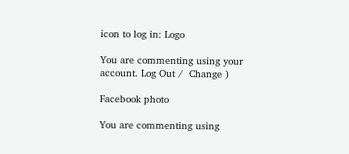icon to log in: Logo

You are commenting using your account. Log Out /  Change )

Facebook photo

You are commenting using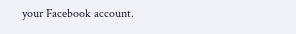your Facebook account.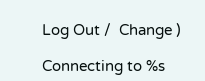Log Out /  Change )

Connecting to %s